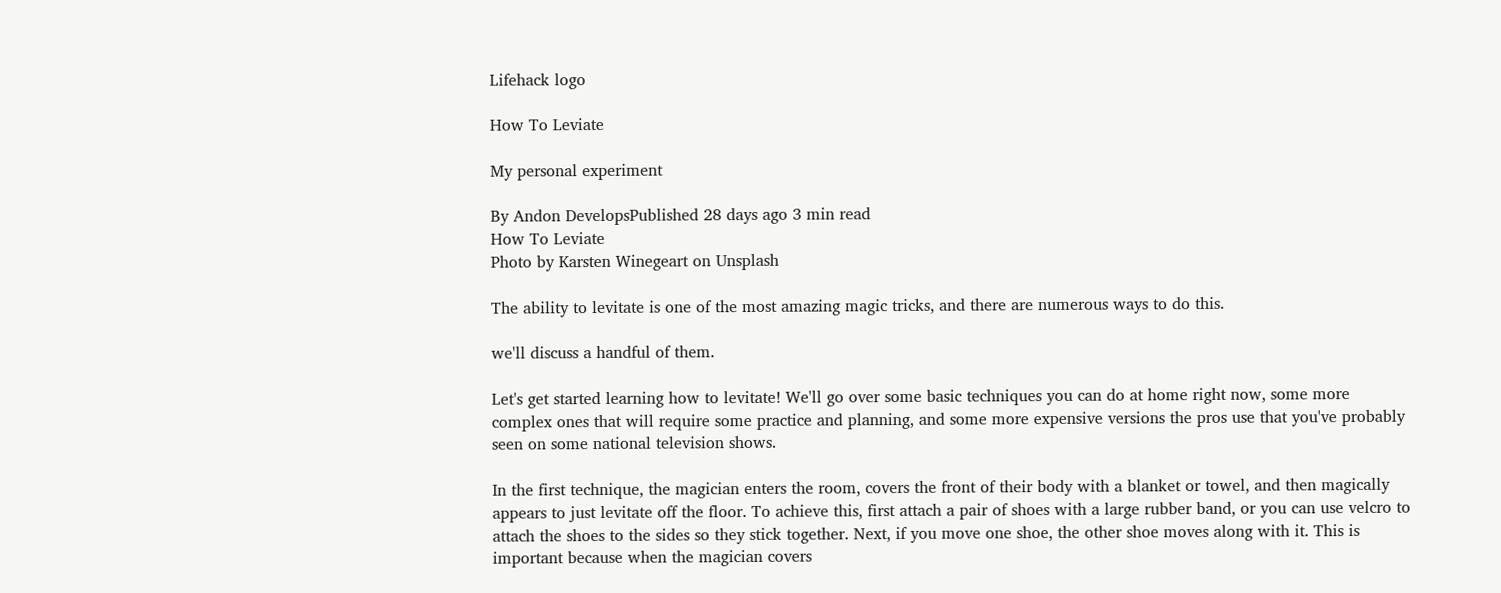Lifehack logo

How To Leviate

My personal experiment

By Andon DevelopsPublished 28 days ago 3 min read
How To Leviate
Photo by Karsten Winegeart on Unsplash

The ability to levitate is one of the most amazing magic tricks, and there are numerous ways to do this.

we'll discuss a handful of them.

Let's get started learning how to levitate! We'll go over some basic techniques you can do at home right now, some more complex ones that will require some practice and planning, and some more expensive versions the pros use that you've probably seen on some national television shows.

In the first technique, the magician enters the room, covers the front of their body with a blanket or towel, and then magically appears to just levitate off the floor. To achieve this, first attach a pair of shoes with a large rubber band, or you can use velcro to attach the shoes to the sides so they stick together. Next, if you move one shoe, the other shoe moves along with it. This is important because when the magician covers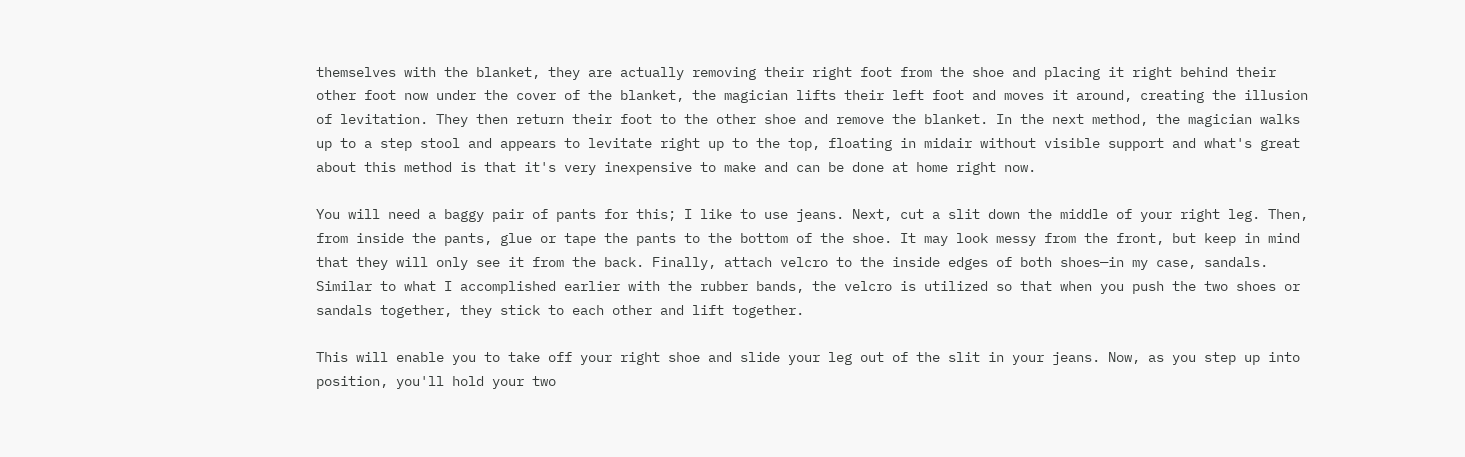themselves with the blanket, they are actually removing their right foot from the shoe and placing it right behind their other foot now under the cover of the blanket, the magician lifts their left foot and moves it around, creating the illusion of levitation. They then return their foot to the other shoe and remove the blanket. In the next method, the magician walks up to a step stool and appears to levitate right up to the top, floating in midair without visible support and what's great about this method is that it's very inexpensive to make and can be done at home right now.

You will need a baggy pair of pants for this; I like to use jeans. Next, cut a slit down the middle of your right leg. Then, from inside the pants, glue or tape the pants to the bottom of the shoe. It may look messy from the front, but keep in mind that they will only see it from the back. Finally, attach velcro to the inside edges of both shoes—in my case, sandals. Similar to what I accomplished earlier with the rubber bands, the velcro is utilized so that when you push the two shoes or sandals together, they stick to each other and lift together.

This will enable you to take off your right shoe and slide your leg out of the slit in your jeans. Now, as you step up into position, you'll hold your two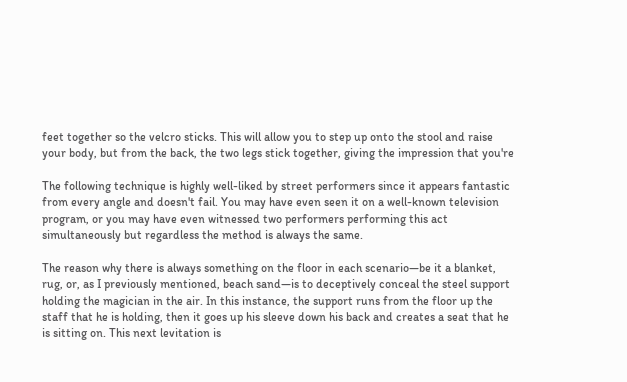feet together so the velcro sticks. This will allow you to step up onto the stool and raise your body, but from the back, the two legs stick together, giving the impression that you're

The following technique is highly well-liked by street performers since it appears fantastic from every angle and doesn't fail. You may have even seen it on a well-known television program, or you may have even witnessed two performers performing this act simultaneously but regardless the method is always the same.

The reason why there is always something on the floor in each scenario—be it a blanket, rug, or, as I previously mentioned, beach sand—is to deceptively conceal the steel support holding the magician in the air. In this instance, the support runs from the floor up the staff that he is holding, then it goes up his sleeve down his back and creates a seat that he is sitting on. This next levitation is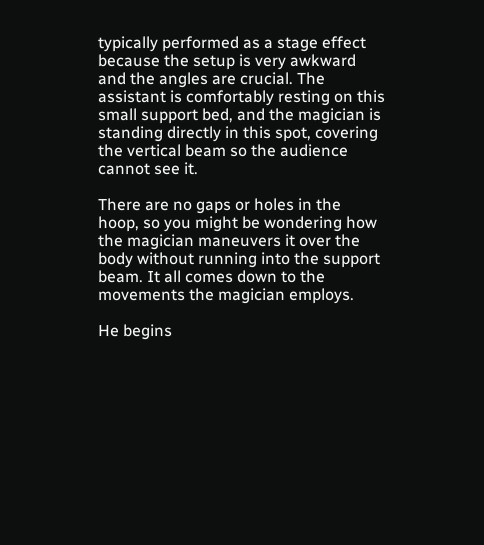typically performed as a stage effect because the setup is very awkward and the angles are crucial. The assistant is comfortably resting on this small support bed, and the magician is standing directly in this spot, covering the vertical beam so the audience cannot see it.

There are no gaps or holes in the hoop, so you might be wondering how the magician maneuvers it over the body without running into the support beam. It all comes down to the movements the magician employs.

He begins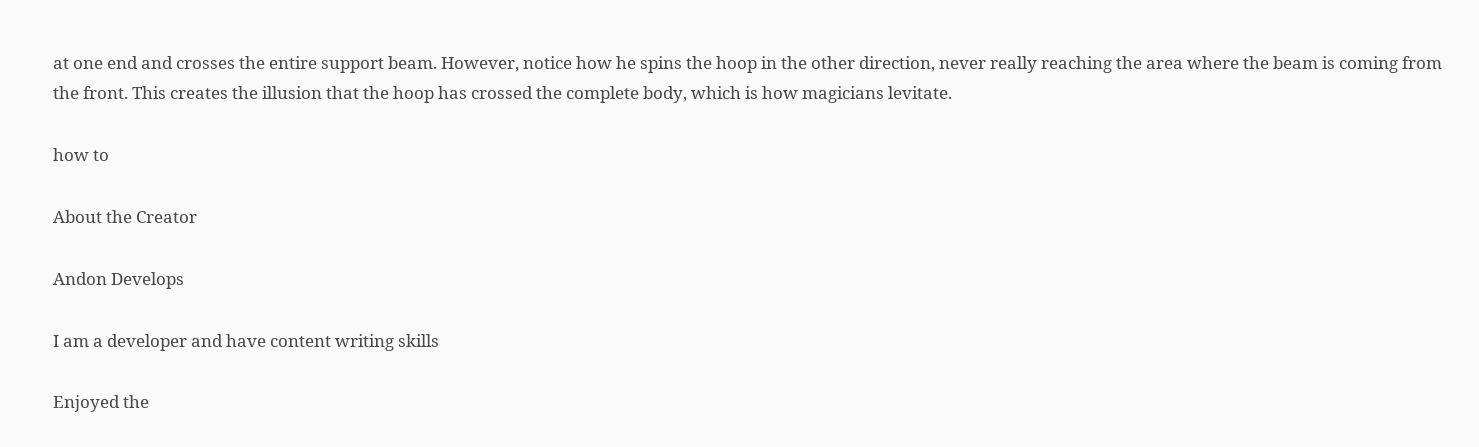at one end and crosses the entire support beam. However, notice how he spins the hoop in the other direction, never really reaching the area where the beam is coming from the front. This creates the illusion that the hoop has crossed the complete body, which is how magicians levitate.

how to

About the Creator

Andon Develops

I am a developer and have content writing skills

Enjoyed the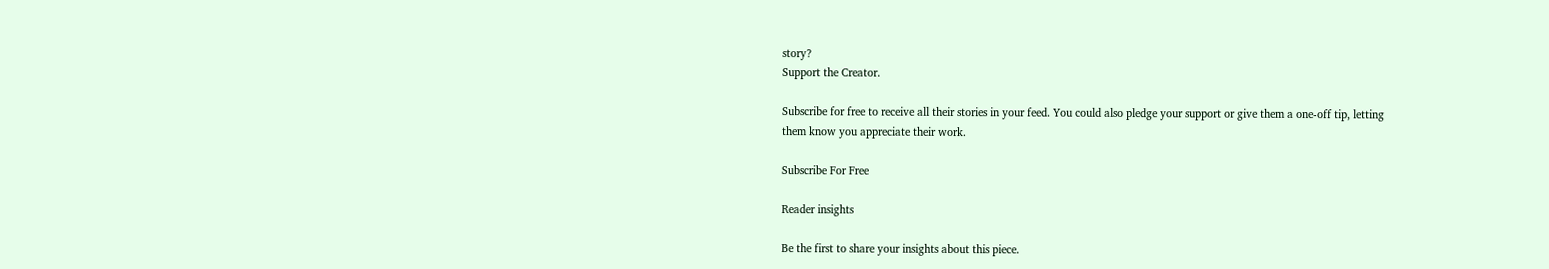story?
Support the Creator.

Subscribe for free to receive all their stories in your feed. You could also pledge your support or give them a one-off tip, letting them know you appreciate their work.

Subscribe For Free

Reader insights

Be the first to share your insights about this piece.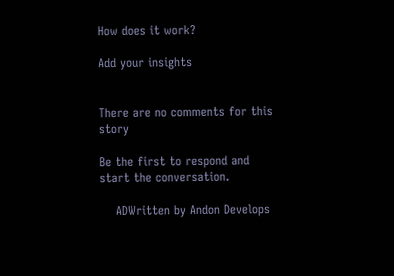How does it work?

Add your insights


There are no comments for this story

Be the first to respond and start the conversation.

    ADWritten by Andon Develops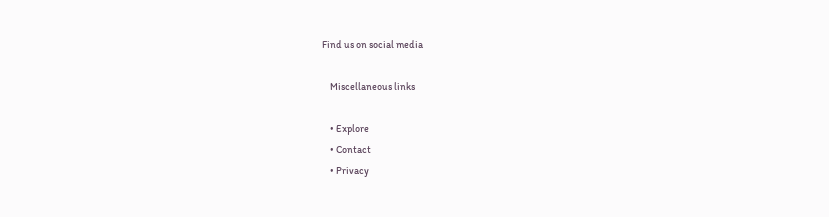Find us on social media

    Miscellaneous links

    • Explore
    • Contact
    • Privacy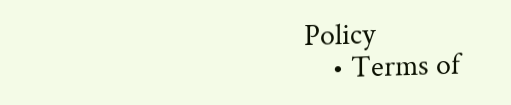Policy
    • Terms of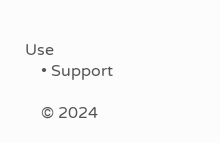Use
    • Support

    © 2024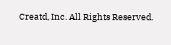Creatd, Inc. All Rights Reserved.